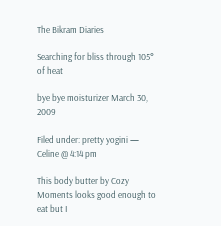The Bikram Diaries

Searching for bliss through 105° of heat

bye bye moisturizer March 30, 2009

Filed under: pretty yogini — Celine @ 4:14 pm

This body butter by Cozy Moments looks good enough to eat but I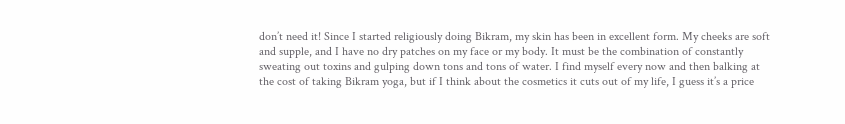don’t need it! Since I started religiously doing Bikram, my skin has been in excellent form. My cheeks are soft and supple, and I have no dry patches on my face or my body. It must be the combination of constantly sweating out toxins and gulping down tons and tons of water. I find myself every now and then balking at the cost of taking Bikram yoga, but if I think about the cosmetics it cuts out of my life, I guess it’s a price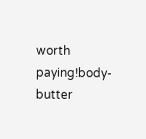worth paying!body-butter